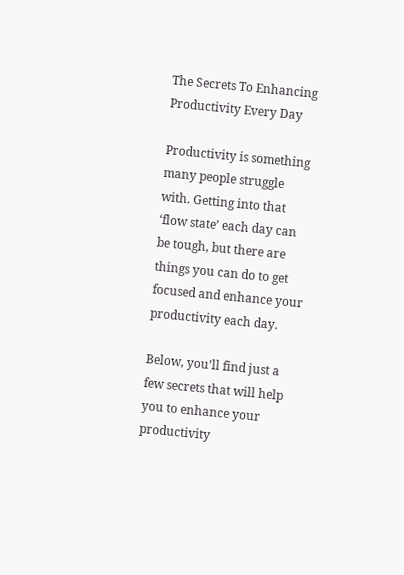The Secrets To Enhancing Productivity Every Day

Productivity is something many people struggle with. Getting into that ‘flow state’ each day can be tough, but there are things you can do to get focused and enhance your productivity each day.

Below, you’ll find just a few secrets that will help you to enhance your productivity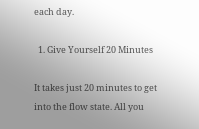each day.

  1. Give Yourself 20 Minutes

It takes just 20 minutes to get into the flow state. All you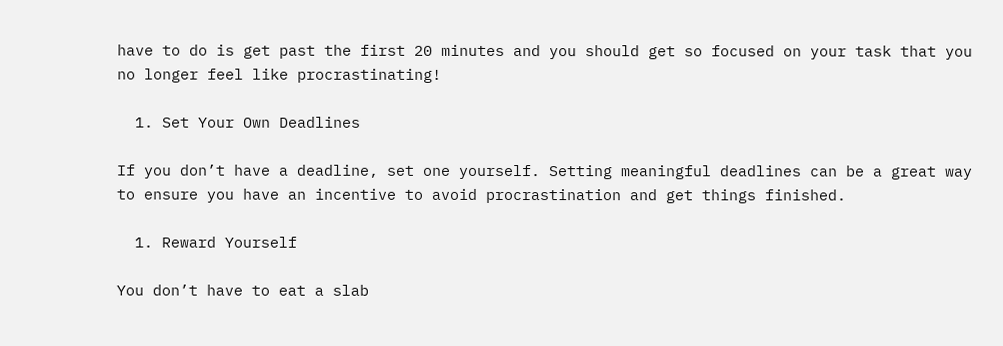have to do is get past the first 20 minutes and you should get so focused on your task that you no longer feel like procrastinating!

  1. Set Your Own Deadlines

If you don’t have a deadline, set one yourself. Setting meaningful deadlines can be a great way to ensure you have an incentive to avoid procrastination and get things finished.

  1. Reward Yourself

You don’t have to eat a slab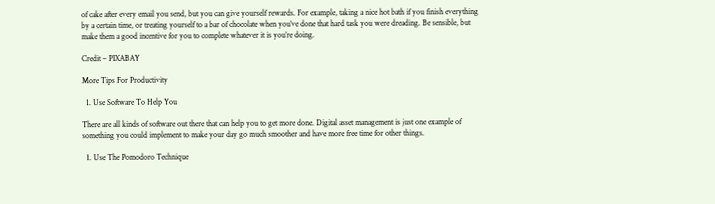of cake after every email you send, but you can give yourself rewards. For example, taking a nice hot bath if you finish everything by a certain time, or treating yourself to a bar of chocolate when you’ve done that hard task you were dreading. Be sensible, but make them a good incentive for you to complete whatever it is you’re doing.

Credit – PIXABAY

More Tips For Productivity

  1. Use Software To Help You

There are all kinds of software out there that can help you to get more done. Digital asset management is just one example of something you could implement to make your day go much smoother and have more free time for other things.

  1. Use The Pomodoro Technique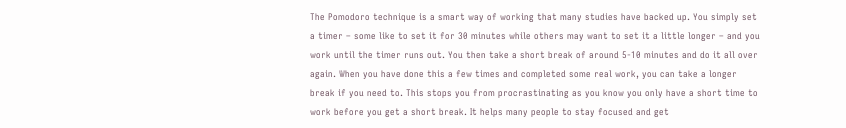The Pomodoro technique is a smart way of working that many studies have backed up. You simply set a timer – some like to set it for 30 minutes while others may want to set it a little longer – and you work until the timer runs out. You then take a short break of around 5-10 minutes and do it all over again. When you have done this a few times and completed some real work, you can take a longer break if you need to. This stops you from procrastinating as you know you only have a short time to work before you get a short break. It helps many people to stay focused and get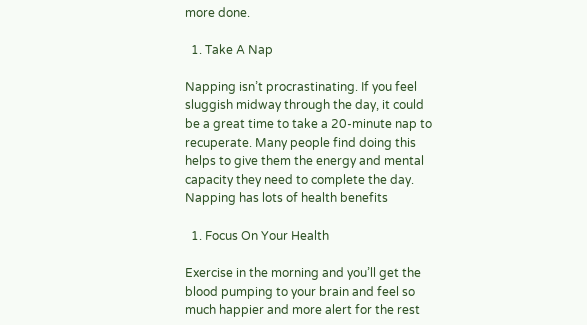more done.

  1. Take A Nap

Napping isn’t procrastinating. If you feel sluggish midway through the day, it could be a great time to take a 20-minute nap to recuperate. Many people find doing this helps to give them the energy and mental capacity they need to complete the day. Napping has lots of health benefits

  1. Focus On Your Health

Exercise in the morning and you’ll get the blood pumping to your brain and feel so much happier and more alert for the rest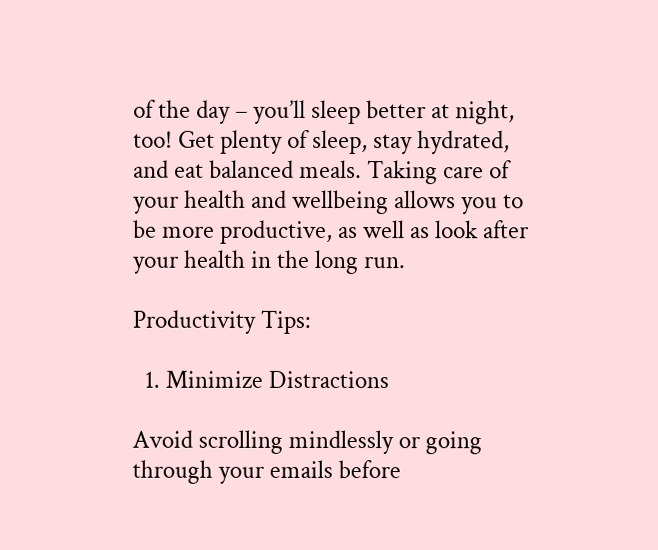of the day – you’ll sleep better at night, too! Get plenty of sleep, stay hydrated, and eat balanced meals. Taking care of your health and wellbeing allows you to be more productive, as well as look after your health in the long run.

Productivity Tips:

  1. Minimize Distractions

Avoid scrolling mindlessly or going through your emails before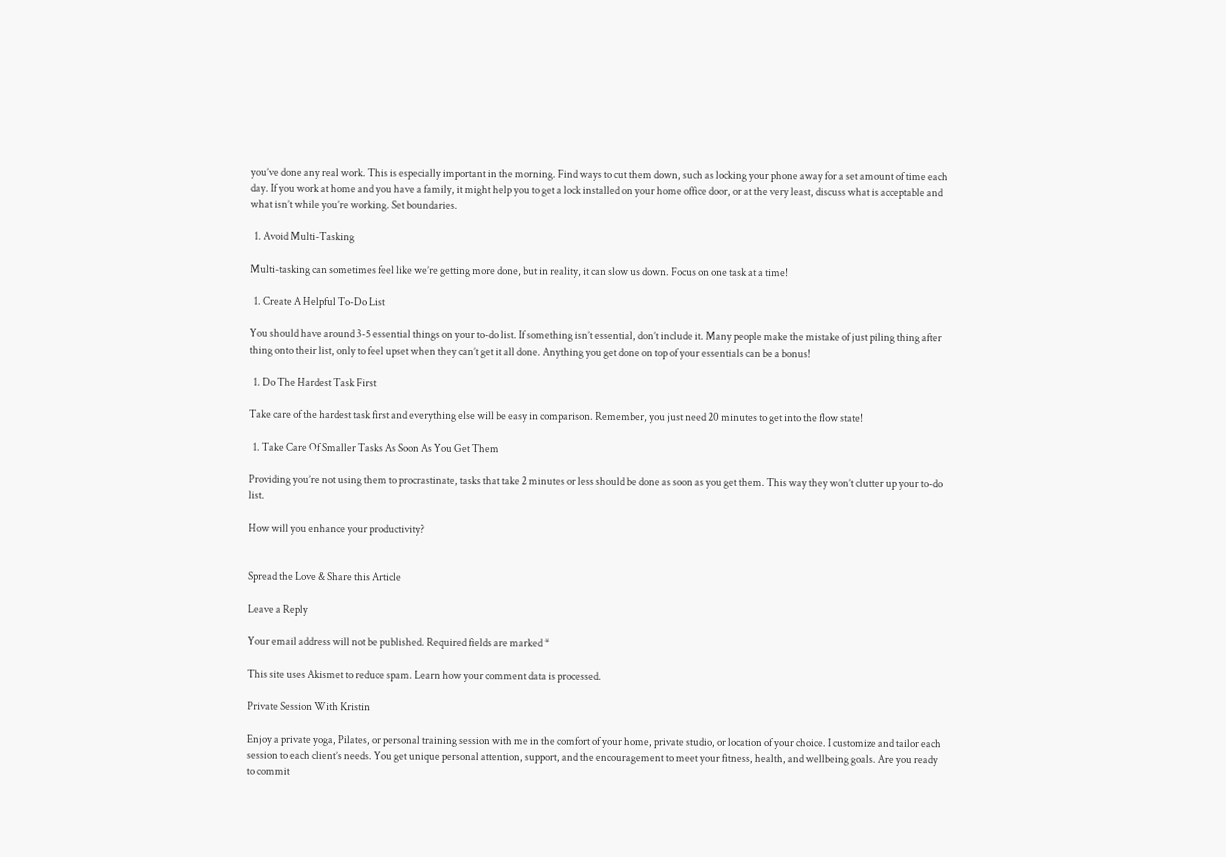you’ve done any real work. This is especially important in the morning. Find ways to cut them down, such as locking your phone away for a set amount of time each day. If you work at home and you have a family, it might help you to get a lock installed on your home office door, or at the very least, discuss what is acceptable and what isn’t while you’re working. Set boundaries.

  1. Avoid Multi-Tasking

Multi-tasking can sometimes feel like we’re getting more done, but in reality, it can slow us down. Focus on one task at a time!

  1. Create A Helpful To-Do List

You should have around 3-5 essential things on your to-do list. If something isn’t essential, don’t include it. Many people make the mistake of just piling thing after thing onto their list, only to feel upset when they can’t get it all done. Anything you get done on top of your essentials can be a bonus!

  1. Do The Hardest Task First

Take care of the hardest task first and everything else will be easy in comparison. Remember, you just need 20 minutes to get into the flow state!

  1. Take Care Of Smaller Tasks As Soon As You Get Them

Providing you’re not using them to procrastinate, tasks that take 2 minutes or less should be done as soon as you get them. This way they won’t clutter up your to-do list.

How will you enhance your productivity?


Spread the Love & Share this Article

Leave a Reply

Your email address will not be published. Required fields are marked *

This site uses Akismet to reduce spam. Learn how your comment data is processed.

Private Session With Kristin

Enjoy a private yoga, Pilates, or personal training session with me in the comfort of your home, private studio, or location of your choice. I customize and tailor each session to each client’s needs. You get unique personal attention, support, and the encouragement to meet your fitness, health, and wellbeing goals. Are you ready to commit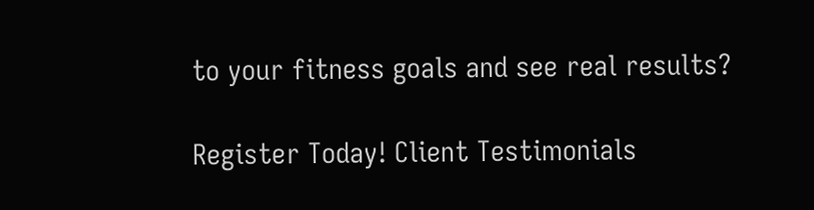to your fitness goals and see real results?

Register Today! Client Testimonials